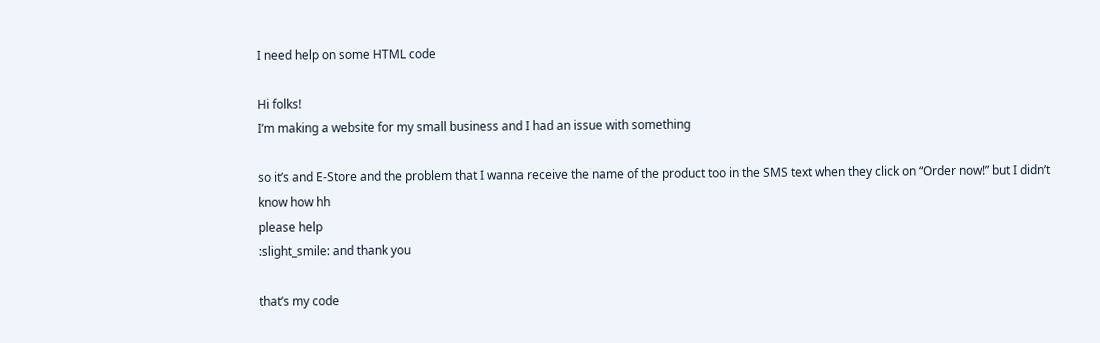I need help on some HTML code

Hi folks!
I’m making a website for my small business and I had an issue with something

so it’s and E-Store and the problem that I wanna receive the name of the product too in the SMS text when they click on “Order now!” but I didn’t know how hh
please help
:slight_smile: and thank you

that’s my code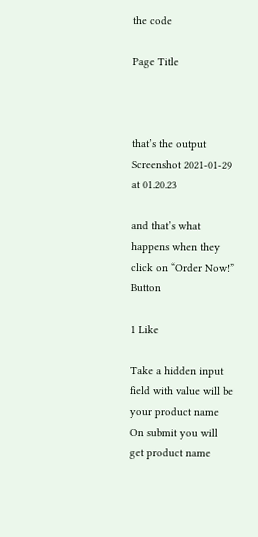the code

Page Title



that’s the output
Screenshot 2021-01-29 at 01.20.23

and that’s what happens when they click on “Order Now!” Button

1 Like

Take a hidden input field with value will be your product name
On submit you will get product name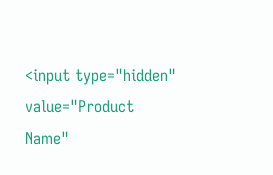<input type="hidden" value="Product Name"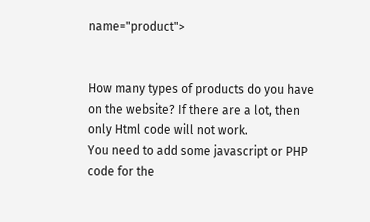name="product">


How many types of products do you have on the website? If there are a lot, then only Html code will not work.
You need to add some javascript or PHP code for the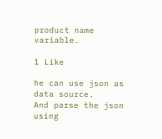product name variable.

1 Like

he can use json as data source.
And parse the json using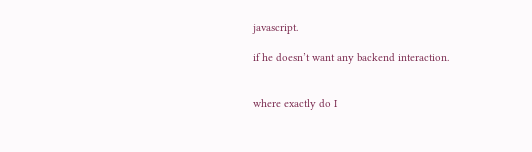javascript.

if he doesn’t want any backend interaction.


where exactly do I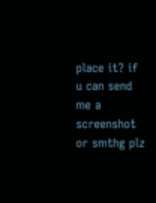place it? if u can send me a screenshot or smthg plz